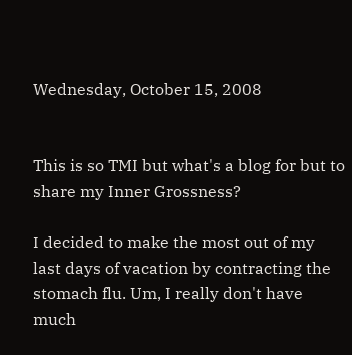Wednesday, October 15, 2008


This is so TMI but what's a blog for but to share my Inner Grossness?

I decided to make the most out of my last days of vacation by contracting the stomach flu. Um, I really don't have much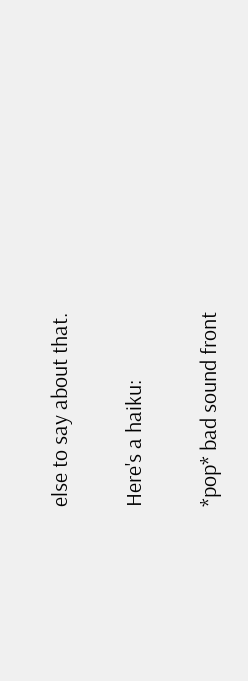else to say about that.

Here's a haiku:

*pop* bad sound front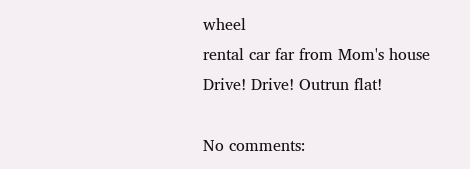wheel
rental car far from Mom's house
Drive! Drive! Outrun flat!

No comments: